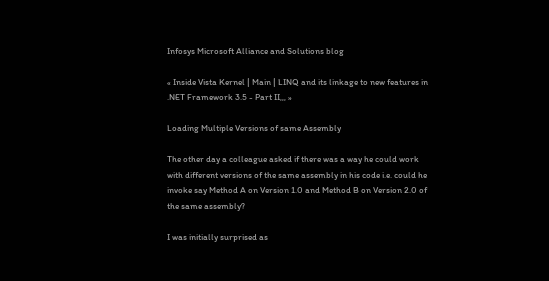Infosys Microsoft Alliance and Solutions blog

« Inside Vista Kernel | Main | LINQ and its linkage to new features in .NET Framework 3.5 - Part II,,, »

Loading Multiple Versions of same Assembly

The other day a colleague asked if there was a way he could work with different versions of the same assembly in his code i.e. could he invoke say Method A on Version 1.0 and Method B on Version 2.0 of the same assembly?

I was initially surprised as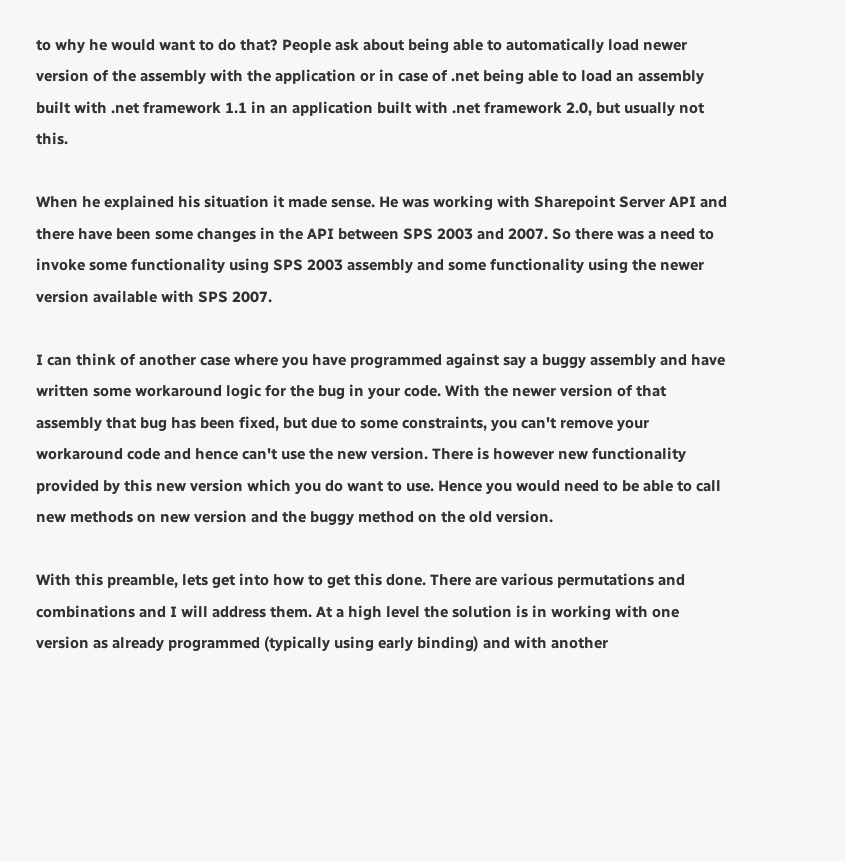to why he would want to do that? People ask about being able to automatically load newer version of the assembly with the application or in case of .net being able to load an assembly built with .net framework 1.1 in an application built with .net framework 2.0, but usually not this.

When he explained his situation it made sense. He was working with Sharepoint Server API and there have been some changes in the API between SPS 2003 and 2007. So there was a need to invoke some functionality using SPS 2003 assembly and some functionality using the newer version available with SPS 2007.

I can think of another case where you have programmed against say a buggy assembly and have written some workaround logic for the bug in your code. With the newer version of that assembly that bug has been fixed, but due to some constraints, you can't remove your workaround code and hence can't use the new version. There is however new functionality provided by this new version which you do want to use. Hence you would need to be able to call new methods on new version and the buggy method on the old version.

With this preamble, lets get into how to get this done. There are various permutations and combinations and I will address them. At a high level the solution is in working with one version as already programmed (typically using early binding) and with another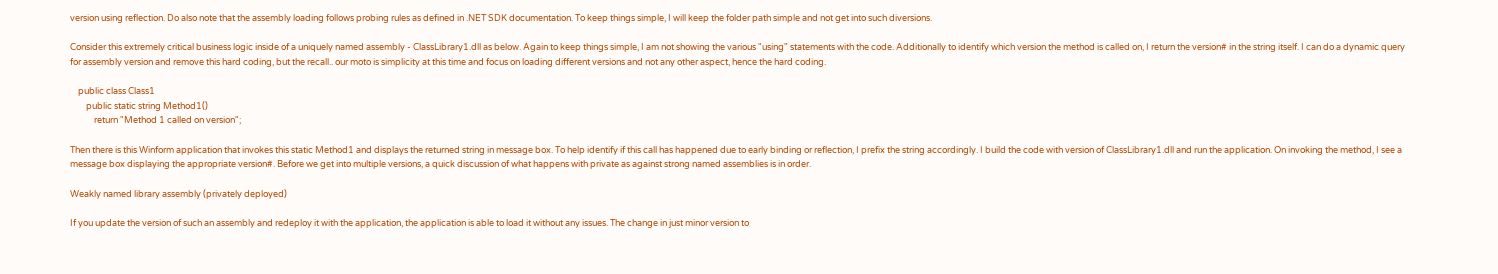version using reflection. Do also note that the assembly loading follows probing rules as defined in .NET SDK documentation. To keep things simple, I will keep the folder path simple and not get into such diversions.

Consider this extremely critical business logic inside of a uniquely named assembly - ClassLibrary1.dll as below. Again to keep things simple, I am not showing the various "using" statements with the code. Additionally to identify which version the method is called on, I return the version# in the string itself. I can do a dynamic query for assembly version and remove this hard coding, but the recall.. our moto is simplicity at this time and focus on loading different versions and not any other aspect, hence the hard coding.

    public class Class1
        public static string Method1()
            return "Method 1 called on version";

Then there is this Winform application that invokes this static Method1 and displays the returned string in message box. To help identify if this call has happened due to early binding or reflection, I prefix the string accordingly. I build the code with version of ClassLibrary1.dll and run the application. On invoking the method, I see a message box displaying the appropriate version#. Before we get into multiple versions, a quick discussion of what happens with private as against strong named assemblies is in order.

Weakly named library assembly (privately deployed)

If you update the version of such an assembly and redeploy it with the application, the application is able to load it without any issues. The change in just minor version to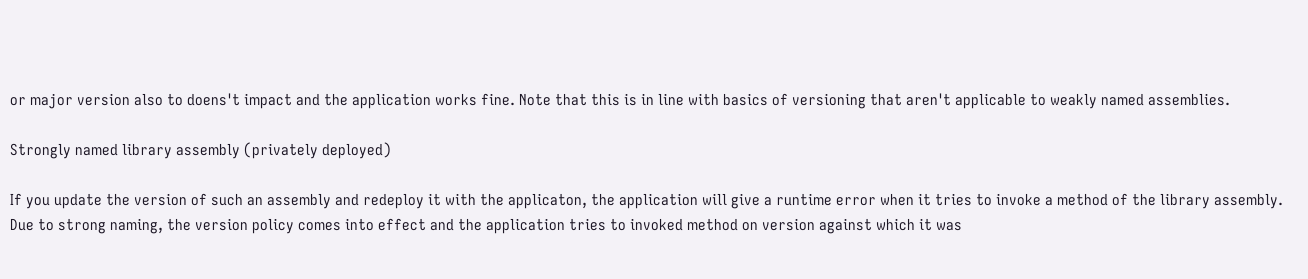or major version also to doens't impact and the application works fine. Note that this is in line with basics of versioning that aren't applicable to weakly named assemblies.

Strongly named library assembly (privately deployed)

If you update the version of such an assembly and redeploy it with the applicaton, the application will give a runtime error when it tries to invoke a method of the library assembly. Due to strong naming, the version policy comes into effect and the application tries to invoked method on version against which it was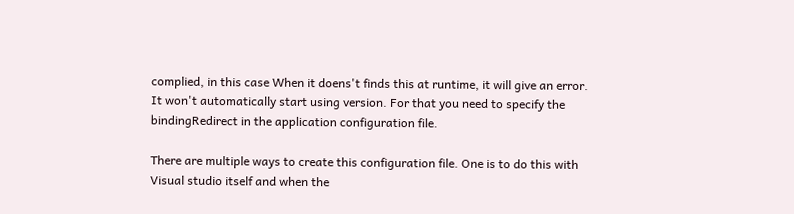complied, in this case When it doens't finds this at runtime, it will give an error. It won't automatically start using version. For that you need to specify the
bindingRedirect in the application configuration file.

There are multiple ways to create this configuration file. One is to do this with Visual studio itself and when the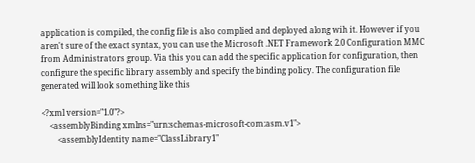application is compiled, the config file is also complied and deployed along wih it. However if you aren't sure of the exact syntax, you can use the Microsoft .NET Framework 2.0 Configuration MMC from Administrators group. Via this you can add the specific application for configuration, then configure the specific library assembly and specify the binding policy. The configuration file generated will look something like this

<?xml version="1.0"?>
    <assemblyBinding xmlns="urn:schemas-microsoft-com:asm.v1">
        <assemblyIdentity name="ClassLibrary1"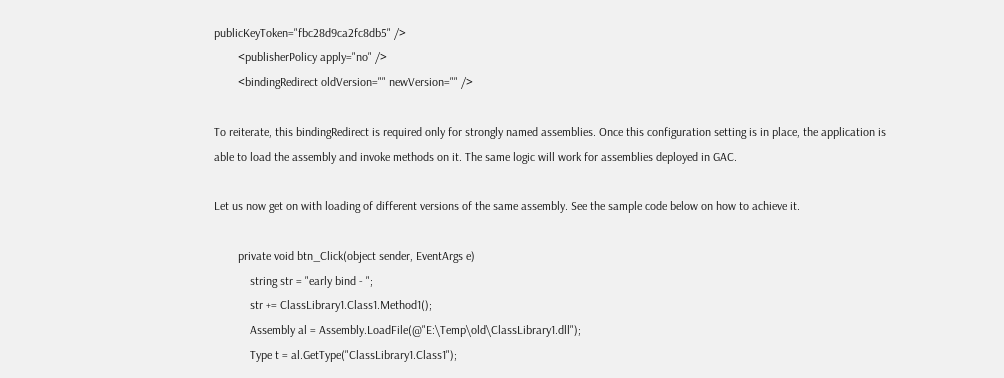publicKeyToken="fbc28d9ca2fc8db5" />
        <publisherPolicy apply="no" />
        <bindingRedirect oldVersion="" newVersion="" />

To reiterate, this bindingRedirect is required only for strongly named assemblies. Once this configuration setting is in place, the application is able to load the assembly and invoke methods on it. The same logic will work for assemblies deployed in GAC.

Let us now get on with loading of different versions of the same assembly. See the sample code below on how to achieve it.

        private void btn_Click(object sender, EventArgs e)
            string str = "early bind - ";
            str += ClassLibrary1.Class1.Method1();
            Assembly al = Assembly.LoadFile(@"E:\Temp\old\ClassLibrary1.dll");
            Type t = al.GetType("ClassLibrary1.Class1");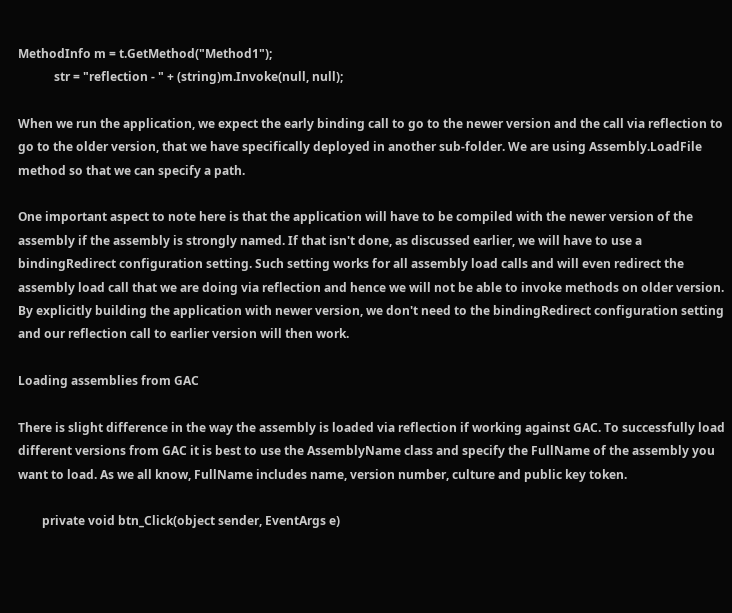MethodInfo m = t.GetMethod("Method1");
            str = "reflection - " + (string)m.Invoke(null, null);

When we run the application, we expect the early binding call to go to the newer version and the call via reflection to go to the older version, that we have specifically deployed in another sub-folder. We are using Assembly.LoadFile method so that we can specify a path.

One important aspect to note here is that the application will have to be compiled with the newer version of the assembly if the assembly is strongly named. If that isn't done, as discussed earlier, we will have to use a bindingRedirect configuration setting. Such setting works for all assembly load calls and will even redirect the assembly load call that we are doing via reflection and hence we will not be able to invoke methods on older version. By explicitly building the application with newer version, we don't need to the bindingRedirect configuration setting and our reflection call to earlier version will then work.

Loading assemblies from GAC

There is slight difference in the way the assembly is loaded via reflection if working against GAC. To successfully load different versions from GAC it is best to use the AssemblyName class and specify the FullName of the assembly you want to load. As we all know, FullName includes name, version number, culture and public key token.

        private void btn_Click(object sender, EventArgs e)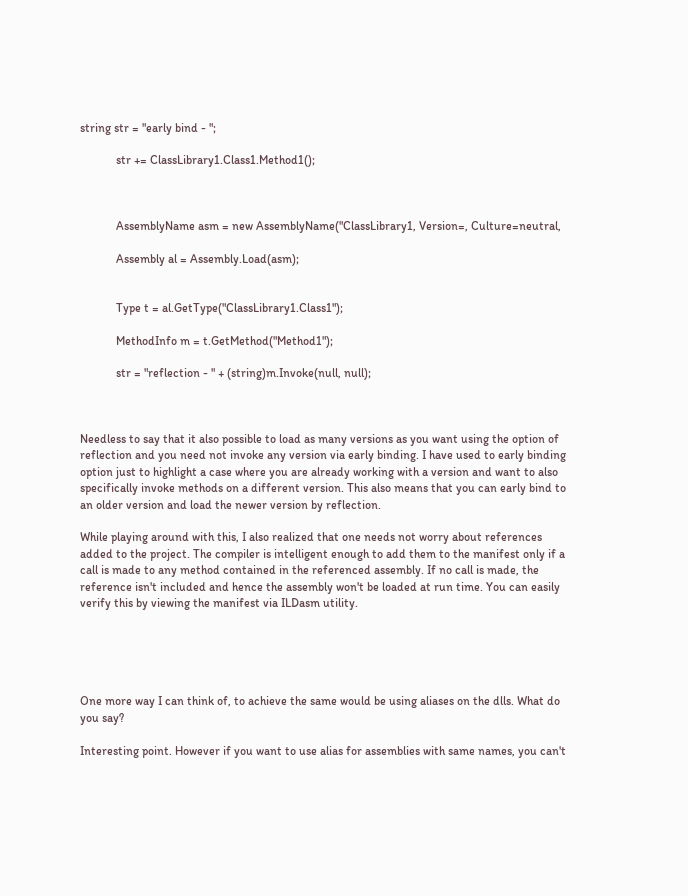string str = "early bind - ";

            str += ClassLibrary1.Class1.Method1();



            AssemblyName asm = new AssemblyName("ClassLibrary1, Version=, Culture=neutral,

            Assembly al = Assembly.Load(asm);


            Type t = al.GetType("ClassLibrary1.Class1");

            MethodInfo m = t.GetMethod("Method1");

            str = "reflection - " + (string)m.Invoke(null, null);



Needless to say that it also possible to load as many versions as you want using the option of reflection and you need not invoke any version via early binding. I have used to early binding option just to highlight a case where you are already working with a version and want to also specifically invoke methods on a different version. This also means that you can early bind to an older version and load the newer version by reflection.

While playing around with this, I also realized that one needs not worry about references added to the project. The compiler is intelligent enough to add them to the manifest only if a call is made to any method contained in the referenced assembly. If no call is made, the reference isn't included and hence the assembly won't be loaded at run time. You can easily verify this by viewing the manifest via ILDasm utility.





One more way I can think of, to achieve the same would be using aliases on the dlls. What do you say?

Interesting point. However if you want to use alias for assemblies with same names, you can't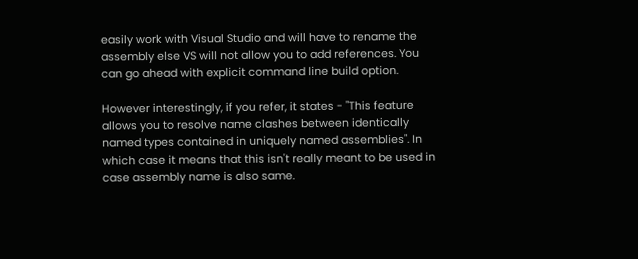easily work with Visual Studio and will have to rename the assembly else VS will not allow you to add references. You can go ahead with explicit command line build option.

However interestingly, if you refer, it states - "This feature allows you to resolve name clashes between identically named types contained in uniquely named assemblies". In which case it means that this isn't really meant to be used in case assembly name is also same.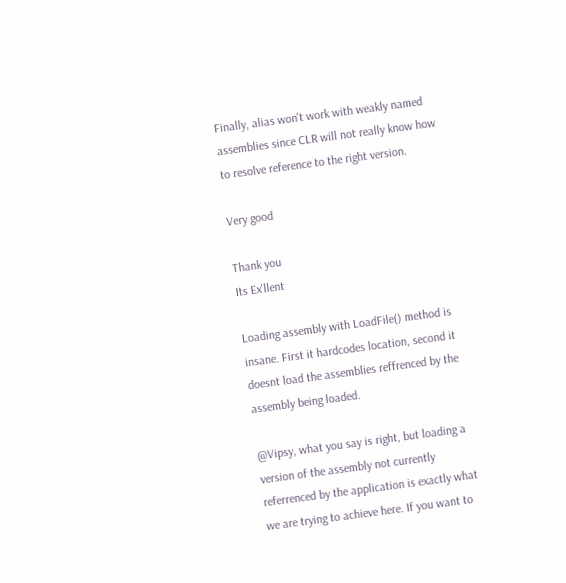Finally, alias won't work with weakly named assemblies since CLR will not really know how to resolve reference to the right version.

Very good

Thank you
Its Ex'llent

Loading assembly with LoadFile() method is insane. First it hardcodes location, second it doesnt load the assemblies reffrenced by the assembly being loaded.

@Vipsy, what you say is right, but loading a version of the assembly not currently referrenced by the application is exactly what we are trying to achieve here. If you want to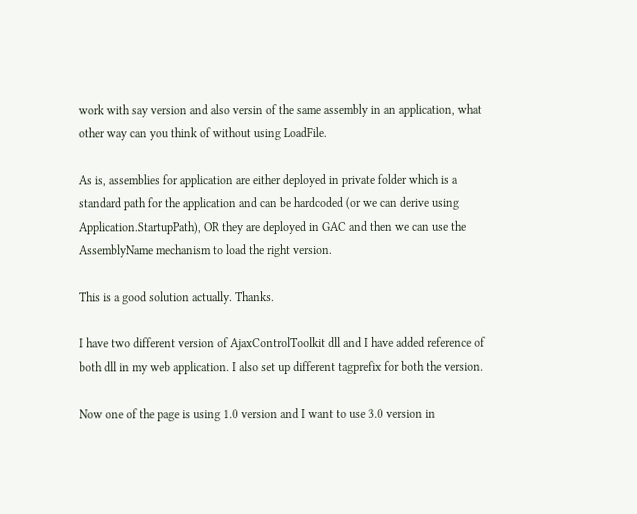work with say version and also versin of the same assembly in an application, what other way can you think of without using LoadFile.

As is, assemblies for application are either deployed in private folder which is a standard path for the application and can be hardcoded (or we can derive using Application.StartupPath), OR they are deployed in GAC and then we can use the AssemblyName mechanism to load the right version.

This is a good solution actually. Thanks.

I have two different version of AjaxControlToolkit dll and I have added reference of both dll in my web application. I also set up different tagprefix for both the version.

Now one of the page is using 1.0 version and I want to use 3.0 version in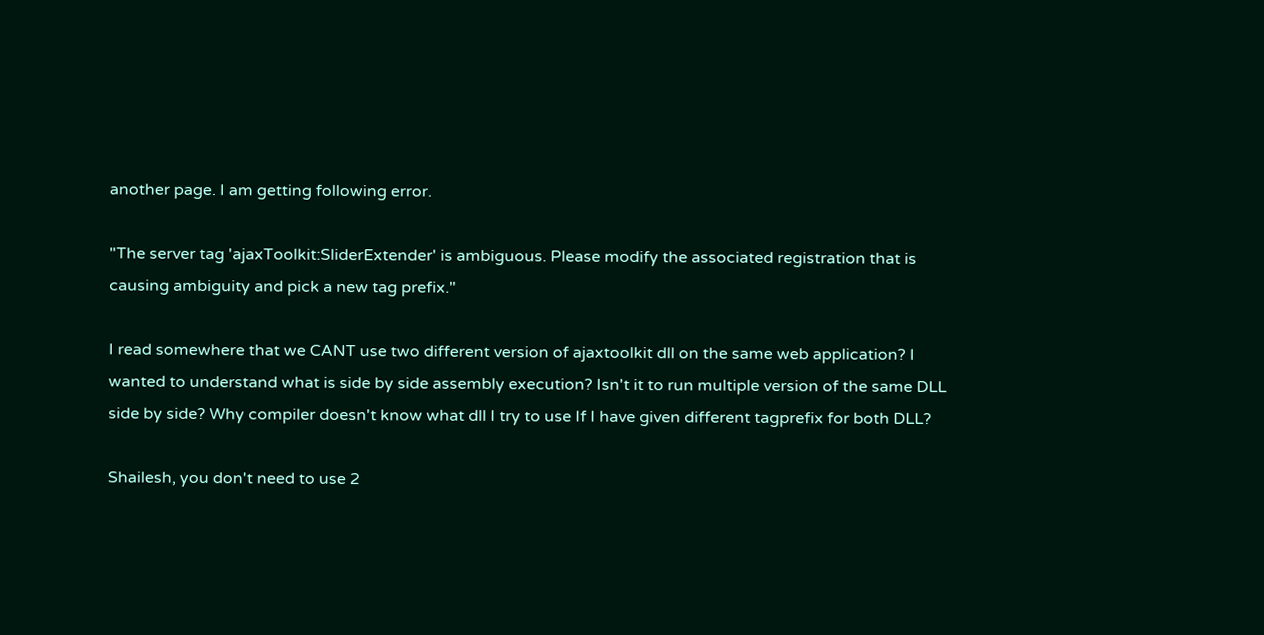another page. I am getting following error.

"The server tag 'ajaxToolkit:SliderExtender' is ambiguous. Please modify the associated registration that is causing ambiguity and pick a new tag prefix."

I read somewhere that we CANT use two different version of ajaxtoolkit dll on the same web application? I wanted to understand what is side by side assembly execution? Isn't it to run multiple version of the same DLL side by side? Why compiler doesn't know what dll I try to use If I have given different tagprefix for both DLL?

Shailesh, you don't need to use 2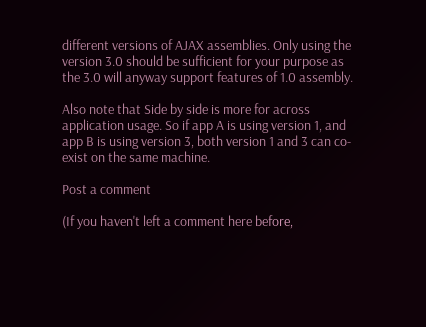different versions of AJAX assemblies. Only using the version 3.0 should be sufficient for your purpose as the 3.0 will anyway support features of 1.0 assembly.

Also note that Side by side is more for across application usage. So if app A is using version 1, and app B is using version 3, both version 1 and 3 can co-exist on the same machine.

Post a comment

(If you haven't left a comment here before,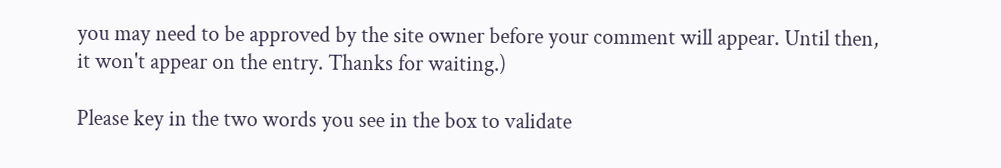you may need to be approved by the site owner before your comment will appear. Until then, it won't appear on the entry. Thanks for waiting.)

Please key in the two words you see in the box to validate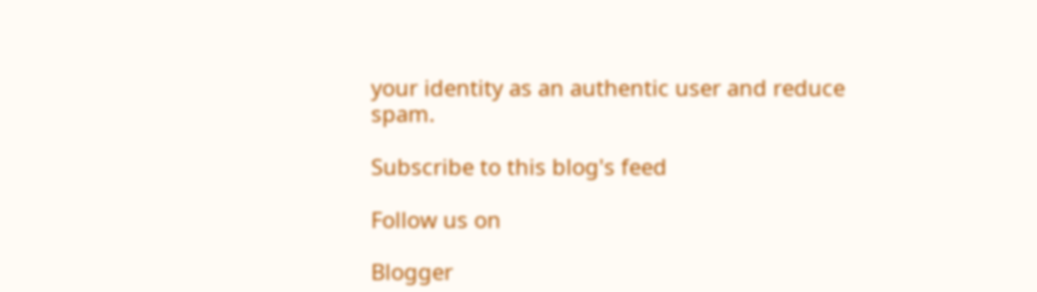your identity as an authentic user and reduce spam.

Subscribe to this blog's feed

Follow us on

Blogger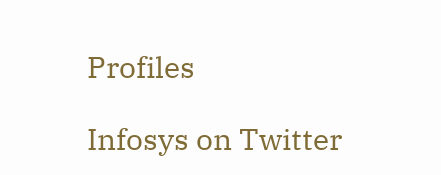Profiles

Infosys on Twitter